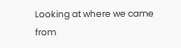Looking at where we came from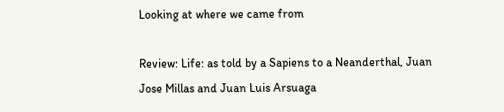Looking at where we came from

Review: Life: as told by a Sapiens to a Neanderthal, Juan Jose Millas and Juan Luis Arsuaga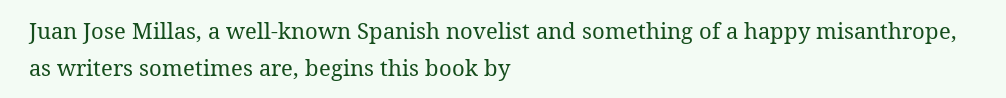Juan Jose Millas, a well-known Spanish novelist and something of a happy misanthrope, as writers sometimes are, begins this book by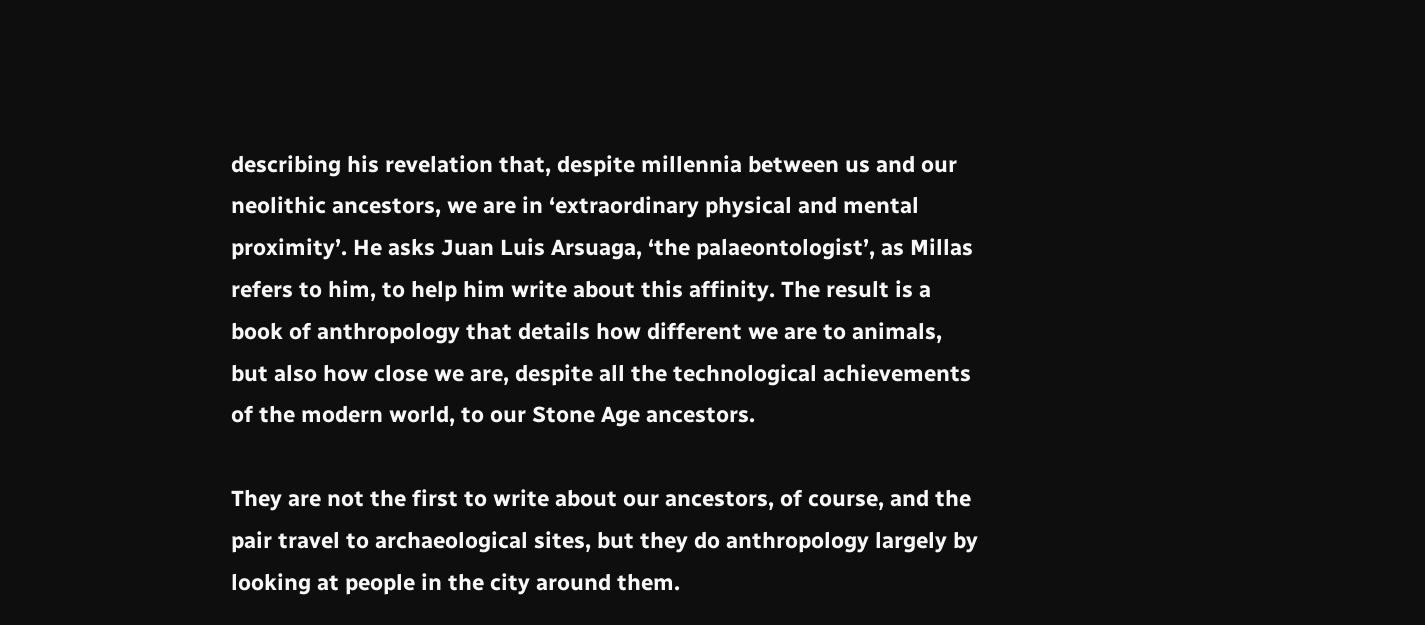describing his revelation that, despite millennia between us and our neolithic ancestors, we are in ‘extraordinary physical and mental proximity’. He asks Juan Luis Arsuaga, ‘the palaeontologist’, as Millas refers to him, to help him write about this affinity. The result is a book of anthropology that details how different we are to animals, but also how close we are, despite all the technological achievements of the modern world, to our Stone Age ancestors.

They are not the first to write about our ancestors, of course, and the pair travel to archaeological sites, but they do anthropology largely by looking at people in the city around them.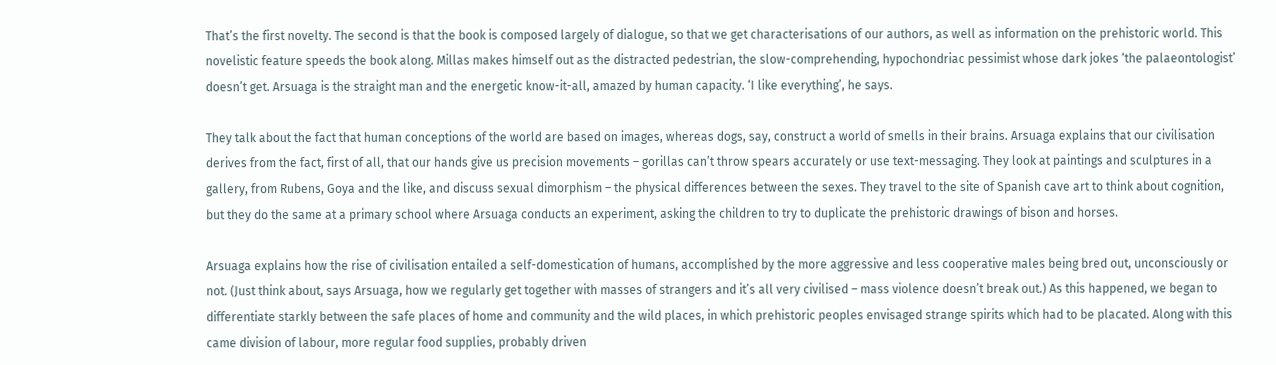That’s the first novelty. The second is that the book is composed largely of dialogue, so that we get characterisations of our authors, as well as information on the prehistoric world. This novelistic feature speeds the book along. Millas makes himself out as the distracted pedestrian, the slow-comprehending, hypochondriac pessimist whose dark jokes ‘the palaeontologist’ doesn’t get. Arsuaga is the straight man and the energetic know-it-all, amazed by human capacity. ‘I like everything’, he says.

They talk about the fact that human conceptions of the world are based on images, whereas dogs, say, construct a world of smells in their brains. Arsuaga explains that our civilisation derives from the fact, first of all, that our hands give us precision movements – gorillas can’t throw spears accurately or use text-messaging. They look at paintings and sculptures in a gallery, from Rubens, Goya and the like, and discuss sexual dimorphism – the physical differences between the sexes. They travel to the site of Spanish cave art to think about cognition, but they do the same at a primary school where Arsuaga conducts an experiment, asking the children to try to duplicate the prehistoric drawings of bison and horses.

Arsuaga explains how the rise of civilisation entailed a self-domestication of humans, accomplished by the more aggressive and less cooperative males being bred out, unconsciously or not. (Just think about, says Arsuaga, how we regularly get together with masses of strangers and it’s all very civilised – mass violence doesn’t break out.) As this happened, we began to differentiate starkly between the safe places of home and community and the wild places, in which prehistoric peoples envisaged strange spirits which had to be placated. Along with this came division of labour, more regular food supplies, probably driven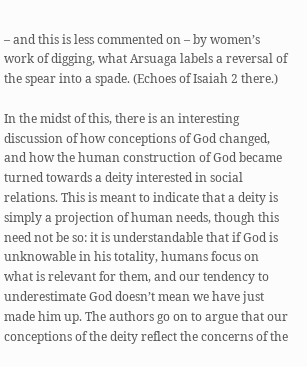– and this is less commented on – by women’s work of digging, what Arsuaga labels a reversal of the spear into a spade. (Echoes of Isaiah 2 there.)

In the midst of this, there is an interesting discussion of how conceptions of God changed, and how the human construction of God became turned towards a deity interested in social relations. This is meant to indicate that a deity is simply a projection of human needs, though this need not be so: it is understandable that if God is unknowable in his totality, humans focus on what is relevant for them, and our tendency to underestimate God doesn’t mean we have just made him up. The authors go on to argue that our conceptions of the deity reflect the concerns of the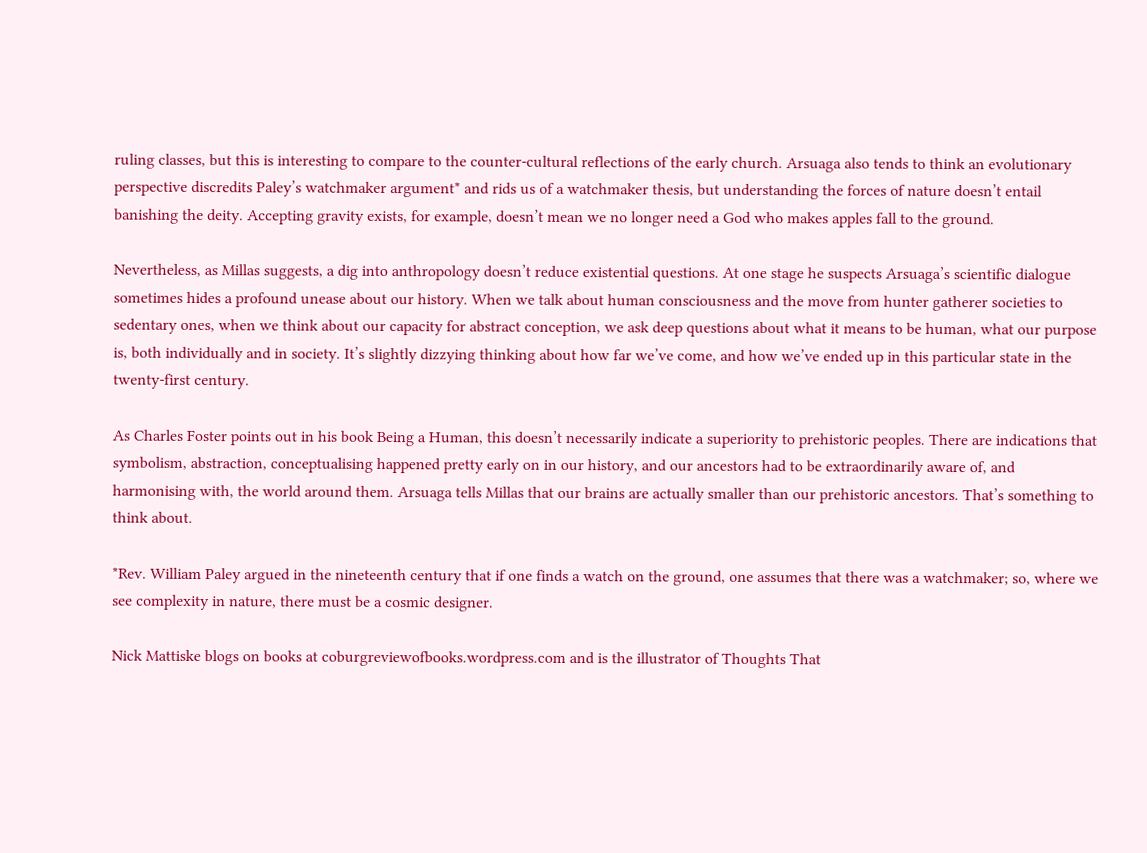ruling classes, but this is interesting to compare to the counter-cultural reflections of the early church. Arsuaga also tends to think an evolutionary perspective discredits Paley’s watchmaker argument* and rids us of a watchmaker thesis, but understanding the forces of nature doesn’t entail banishing the deity. Accepting gravity exists, for example, doesn’t mean we no longer need a God who makes apples fall to the ground.

Nevertheless, as Millas suggests, a dig into anthropology doesn’t reduce existential questions. At one stage he suspects Arsuaga’s scientific dialogue sometimes hides a profound unease about our history. When we talk about human consciousness and the move from hunter gatherer societies to sedentary ones, when we think about our capacity for abstract conception, we ask deep questions about what it means to be human, what our purpose is, both individually and in society. It’s slightly dizzying thinking about how far we’ve come, and how we’ve ended up in this particular state in the twenty-first century.

As Charles Foster points out in his book Being a Human, this doesn’t necessarily indicate a superiority to prehistoric peoples. There are indications that symbolism, abstraction, conceptualising happened pretty early on in our history, and our ancestors had to be extraordinarily aware of, and harmonising with, the world around them. Arsuaga tells Millas that our brains are actually smaller than our prehistoric ancestors. That’s something to think about.

*Rev. William Paley argued in the nineteenth century that if one finds a watch on the ground, one assumes that there was a watchmaker; so, where we see complexity in nature, there must be a cosmic designer.

Nick Mattiske blogs on books at coburgreviewofbooks.wordpress.com and is the illustrator of Thoughts That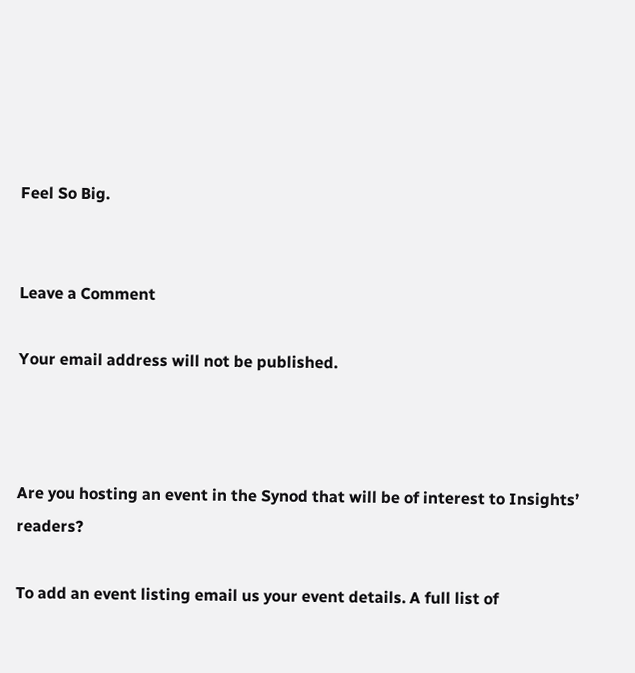Feel So Big.


Leave a Comment

Your email address will not be published.



Are you hosting an event in the Synod that will be of interest to Insights’ readers?

To add an event listing email us your event details. A full list of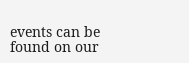events can be found on our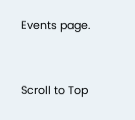Events page.


Scroll to Top